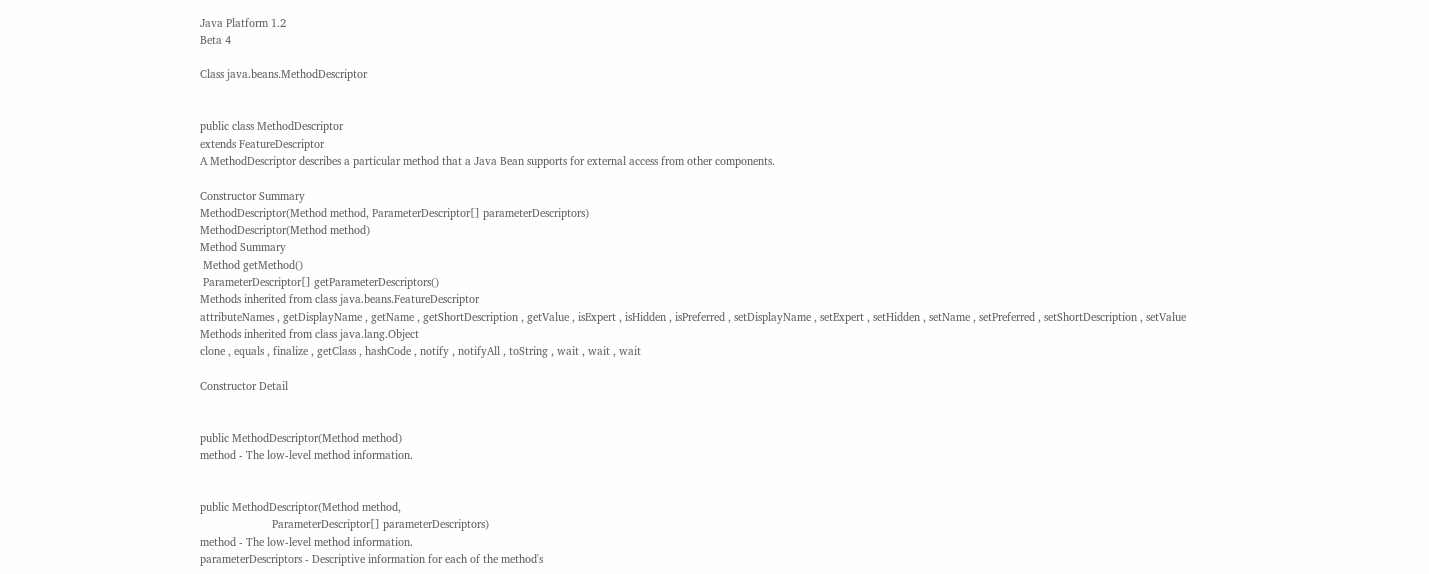Java Platform 1.2
Beta 4

Class java.beans.MethodDescriptor


public class MethodDescriptor
extends FeatureDescriptor
A MethodDescriptor describes a particular method that a Java Bean supports for external access from other components.

Constructor Summary
MethodDescriptor(Method method, ParameterDescriptor[] parameterDescriptors)
MethodDescriptor(Method method)
Method Summary
 Method getMethod()
 ParameterDescriptor[] getParameterDescriptors()
Methods inherited from class java.beans.FeatureDescriptor
attributeNames , getDisplayName , getName , getShortDescription , getValue , isExpert , isHidden , isPreferred , setDisplayName , setExpert , setHidden , setName , setPreferred , setShortDescription , setValue
Methods inherited from class java.lang.Object
clone , equals , finalize , getClass , hashCode , notify , notifyAll , toString , wait , wait , wait

Constructor Detail


public MethodDescriptor(Method method)
method - The low-level method information.


public MethodDescriptor(Method method,
                        ParameterDescriptor[] parameterDescriptors)
method - The low-level method information.
parameterDescriptors - Descriptive information for each of the method's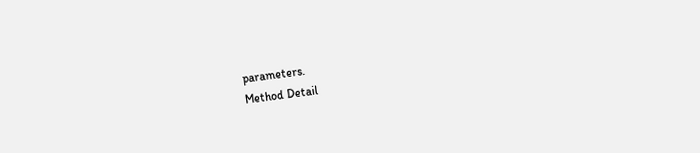parameters.
Method Detail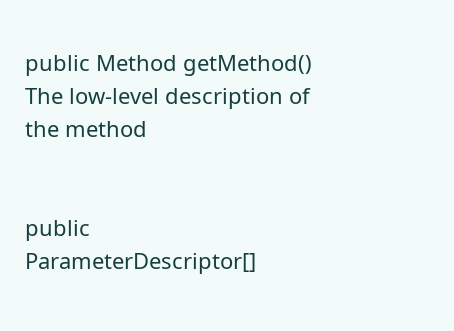public Method getMethod()
The low-level description of the method


public ParameterDescriptor[]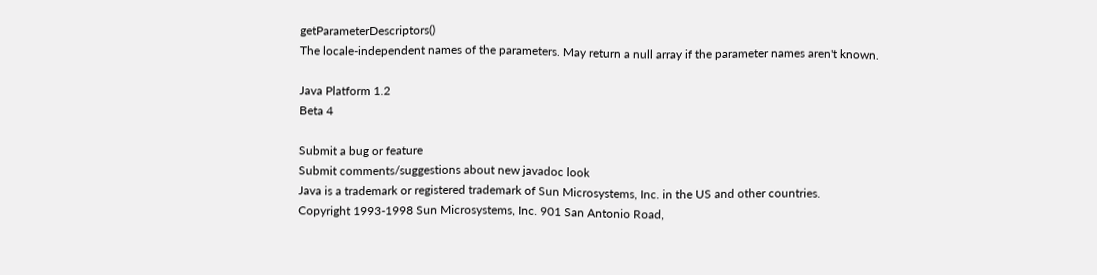getParameterDescriptors()
The locale-independent names of the parameters. May return a null array if the parameter names aren't known.

Java Platform 1.2
Beta 4

Submit a bug or feature
Submit comments/suggestions about new javadoc look
Java is a trademark or registered trademark of Sun Microsystems, Inc. in the US and other countries.
Copyright 1993-1998 Sun Microsystems, Inc. 901 San Antonio Road,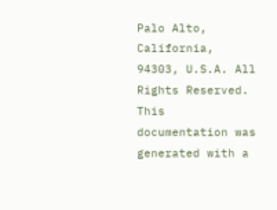Palo Alto, California, 94303, U.S.A. All Rights Reserved.
This documentation was generated with a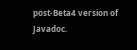post-Beta4 version of Javadoc.